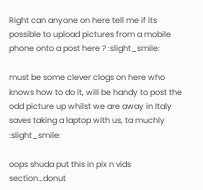Right can anyone on here tell me if its possible to upload pictures from a mobile phone onto a post here ? :slight_smile:

must be some clever clogs on here who knows how to do it, will be handy to post the odd picture up whilst we are away in Italy saves taking a laptop with us, ta muchly :slight_smile:

oops shuda put this in pix n vids section…donut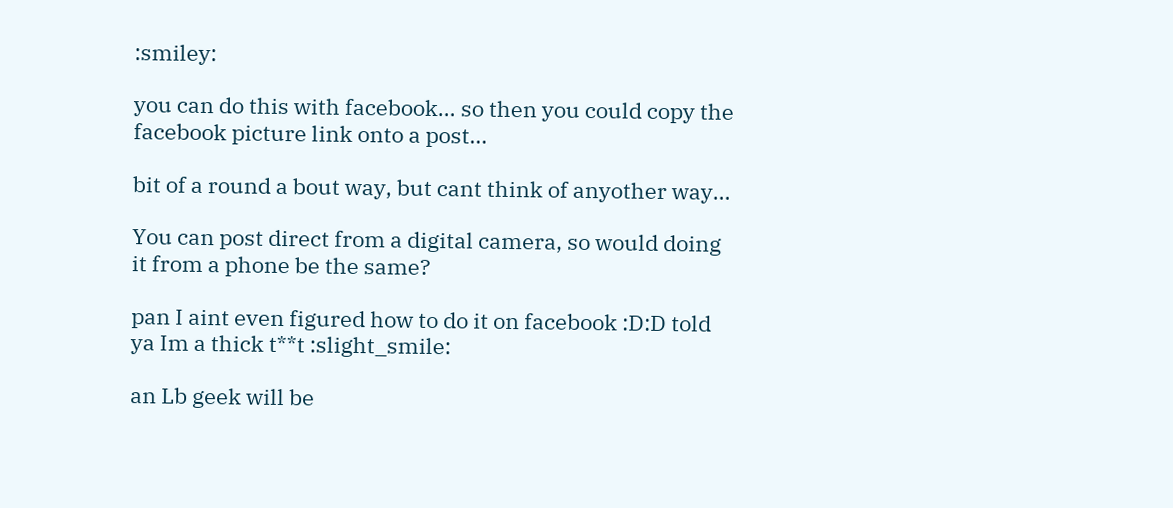:smiley:

you can do this with facebook… so then you could copy the facebook picture link onto a post…

bit of a round a bout way, but cant think of anyother way…

You can post direct from a digital camera, so would doing it from a phone be the same?

pan I aint even figured how to do it on facebook :D:D told ya Im a thick t**t :slight_smile:

an Lb geek will be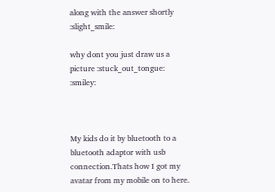along with the answer shortly :slight_smile:

why dont you just draw us a picture :stuck_out_tongue: :smiley:



My kids do it by bluetooth to a bluetooth adaptor with usb connection.Thats how I got my avatar from my mobile on to here.